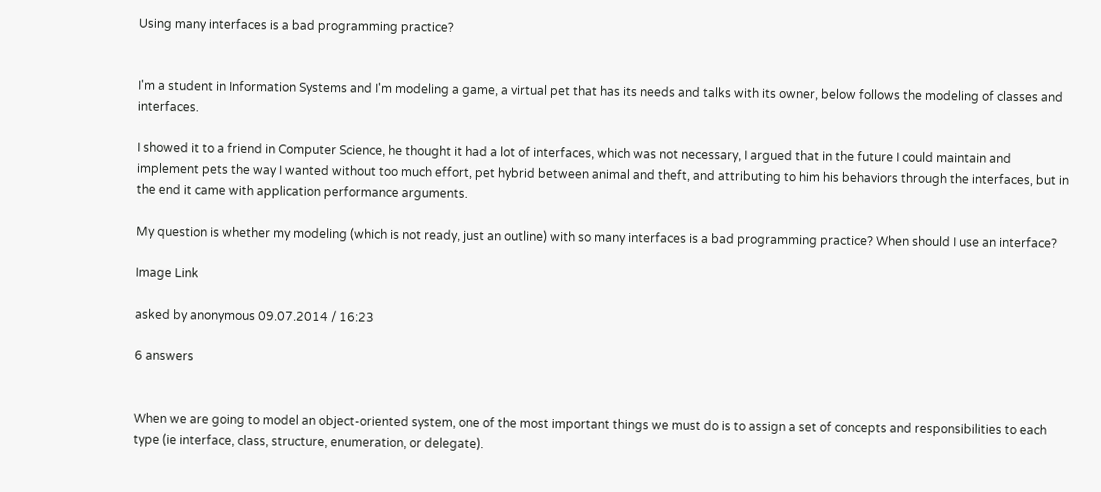Using many interfaces is a bad programming practice?


I'm a student in Information Systems and I'm modeling a game, a virtual pet that has its needs and talks with its owner, below follows the modeling of classes and interfaces.

I showed it to a friend in Computer Science, he thought it had a lot of interfaces, which was not necessary, I argued that in the future I could maintain and implement pets the way I wanted without too much effort, pet hybrid between animal and theft, and attributing to him his behaviors through the interfaces, but in the end it came with application performance arguments.

My question is whether my modeling (which is not ready, just an outline) with so many interfaces is a bad programming practice? When should I use an interface?

Image Link

asked by anonymous 09.07.2014 / 16:23

6 answers


When we are going to model an object-oriented system, one of the most important things we must do is to assign a set of concepts and responsibilities to each type (ie interface, class, structure, enumeration, or delegate).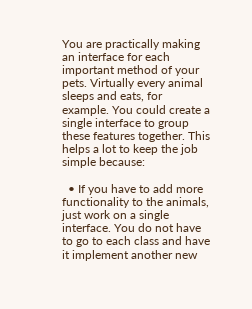You are practically making an interface for each important method of your pets. Virtually every animal sleeps and eats, for example. You could create a single interface to group these features together. This helps a lot to keep the job simple because:

  • If you have to add more functionality to the animals, just work on a single interface. You do not have to go to each class and have it implement another new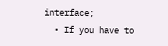interface;
  • If you have to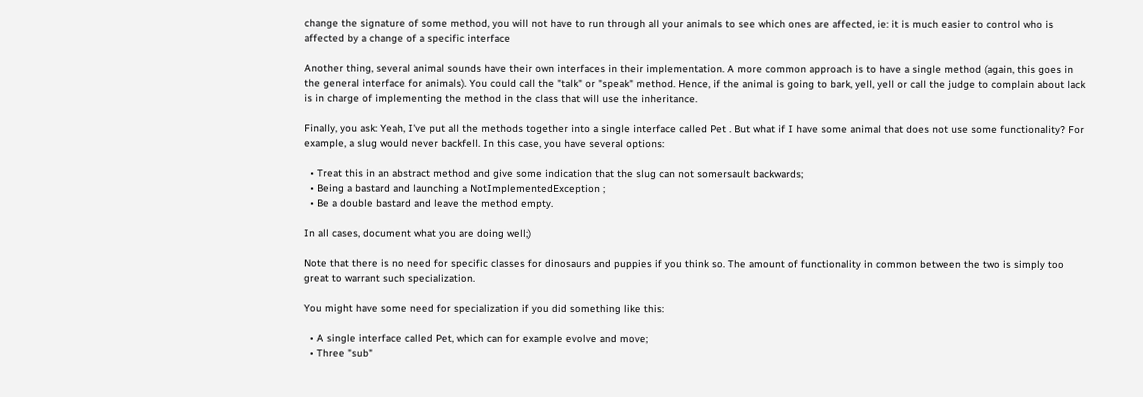change the signature of some method, you will not have to run through all your animals to see which ones are affected, ie: it is much easier to control who is affected by a change of a specific interface

Another thing, several animal sounds have their own interfaces in their implementation. A more common approach is to have a single method (again, this goes in the general interface for animals). You could call the "talk" or "speak" method. Hence, if the animal is going to bark, yell, yell or call the judge to complain about lack is in charge of implementing the method in the class that will use the inheritance.

Finally, you ask: Yeah, I've put all the methods together into a single interface called Pet . But what if I have some animal that does not use some functionality? For example, a slug would never backfell. In this case, you have several options:

  • Treat this in an abstract method and give some indication that the slug can not somersault backwards;
  • Being a bastard and launching a NotImplementedException ;
  • Be a double bastard and leave the method empty.

In all cases, document what you are doing well;)

Note that there is no need for specific classes for dinosaurs and puppies if you think so. The amount of functionality in common between the two is simply too great to warrant such specialization.

You might have some need for specialization if you did something like this:

  • A single interface called Pet, which can for example evolve and move;
  • Three "sub"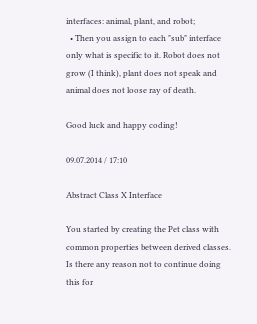interfaces: animal, plant, and robot;
  • Then you assign to each "sub" interface only what is specific to it. Robot does not grow (I think), plant does not speak and animal does not loose ray of death.

Good luck and happy coding!

09.07.2014 / 17:10

Abstract Class X Interface

You started by creating the Pet class with common properties between derived classes. Is there any reason not to continue doing this for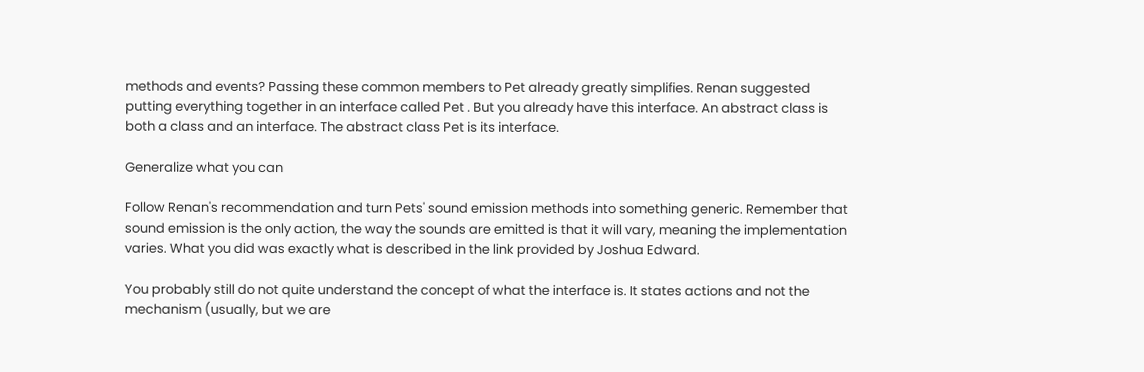methods and events? Passing these common members to Pet already greatly simplifies. Renan suggested putting everything together in an interface called Pet . But you already have this interface. An abstract class is both a class and an interface. The abstract class Pet is its interface.

Generalize what you can

Follow Renan's recommendation and turn Pets' sound emission methods into something generic. Remember that sound emission is the only action, the way the sounds are emitted is that it will vary, meaning the implementation varies. What you did was exactly what is described in the link provided by Joshua Edward.

You probably still do not quite understand the concept of what the interface is. It states actions and not the mechanism (usually, but we are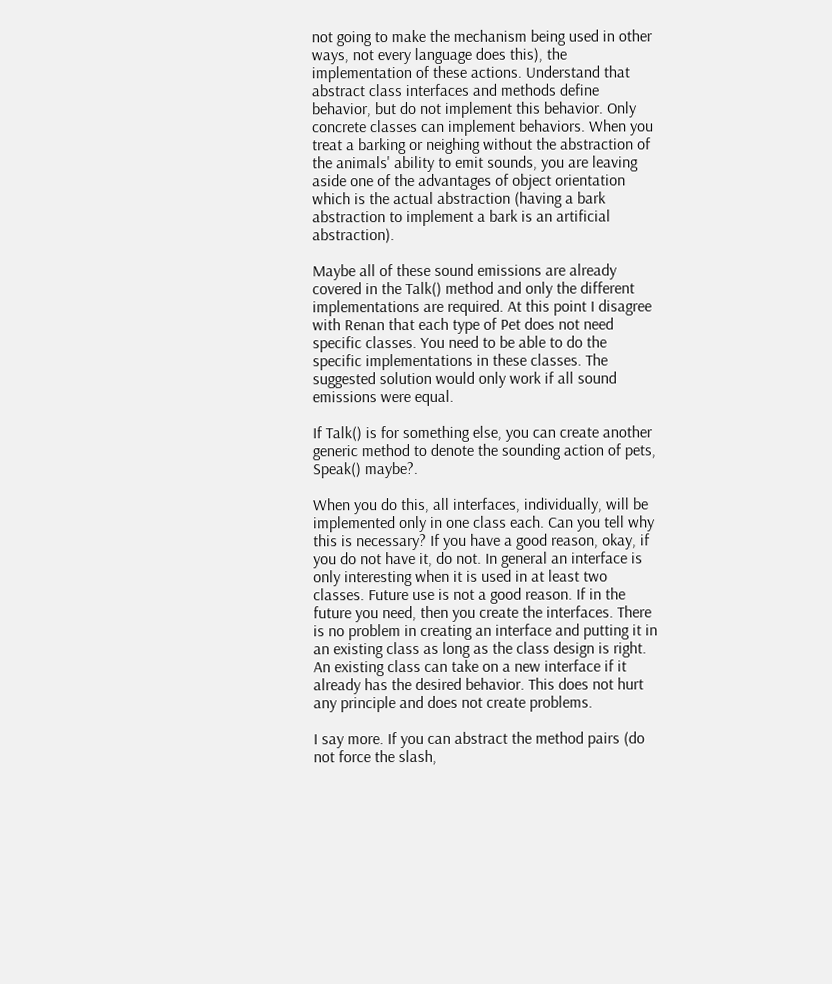not going to make the mechanism being used in other ways, not every language does this), the implementation of these actions. Understand that abstract class interfaces and methods define behavior, but do not implement this behavior. Only concrete classes can implement behaviors. When you treat a barking or neighing without the abstraction of the animals' ability to emit sounds, you are leaving aside one of the advantages of object orientation which is the actual abstraction (having a bark abstraction to implement a bark is an artificial abstraction).

Maybe all of these sound emissions are already covered in the Talk() method and only the different implementations are required. At this point I disagree with Renan that each type of Pet does not need specific classes. You need to be able to do the specific implementations in these classes. The suggested solution would only work if all sound emissions were equal.

If Talk() is for something else, you can create another generic method to denote the sounding action of pets, Speak() maybe?.

When you do this, all interfaces, individually, will be implemented only in one class each. Can you tell why this is necessary? If you have a good reason, okay, if you do not have it, do not. In general an interface is only interesting when it is used in at least two classes. Future use is not a good reason. If in the future you need, then you create the interfaces. There is no problem in creating an interface and putting it in an existing class as long as the class design is right. An existing class can take on a new interface if it already has the desired behavior. This does not hurt any principle and does not create problems.

I say more. If you can abstract the method pairs (do not force the slash,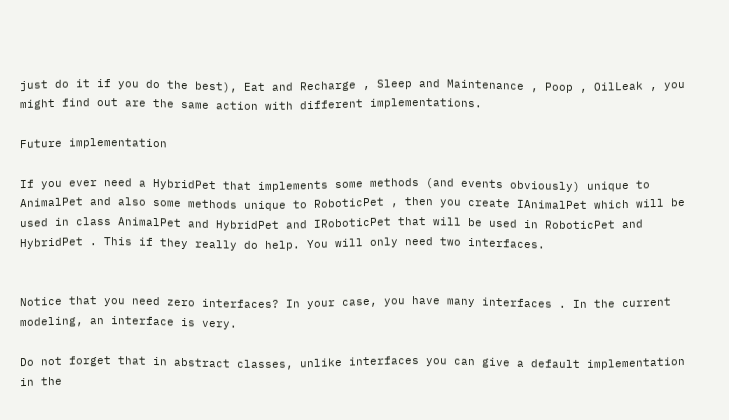just do it if you do the best), Eat and Recharge , Sleep and Maintenance , Poop , OilLeak , you might find out are the same action with different implementations.

Future implementation

If you ever need a HybridPet that implements some methods (and events obviously) unique to AnimalPet and also some methods unique to RoboticPet , then you create IAnimalPet which will be used in class AnimalPet and HybridPet and IRoboticPet that will be used in RoboticPet and HybridPet . This if they really do help. You will only need two interfaces.


Notice that you need zero interfaces? In your case, you have many interfaces . In the current modeling, an interface is very.

Do not forget that in abstract classes, unlike interfaces you can give a default implementation in the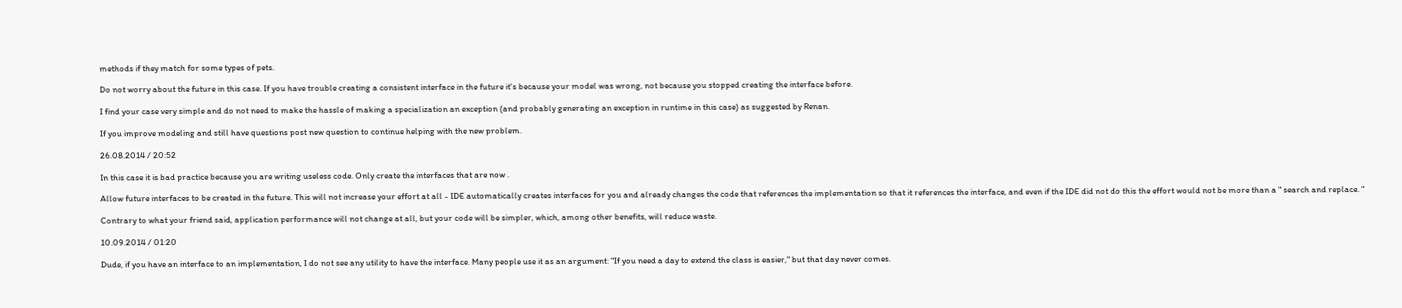methods if they match for some types of pets.

Do not worry about the future in this case. If you have trouble creating a consistent interface in the future it's because your model was wrong, not because you stopped creating the interface before.

I find your case very simple and do not need to make the hassle of making a specialization an exception (and probably generating an exception in runtime in this case) as suggested by Renan.

If you improve modeling and still have questions post new question to continue helping with the new problem.

26.08.2014 / 20:52

In this case it is bad practice because you are writing useless code. Only create the interfaces that are now .

Allow future interfaces to be created in the future. This will not increase your effort at all - IDE automatically creates interfaces for you and already changes the code that references the implementation so that it references the interface, and even if the IDE did not do this the effort would not be more than a " search and replace. "

Contrary to what your friend said, application performance will not change at all, but your code will be simpler, which, among other benefits, will reduce waste.

10.09.2014 / 01:20

Dude, if you have an interface to an implementation, I do not see any utility to have the interface. Many people use it as an argument: "If you need a day to extend the class is easier," but that day never comes.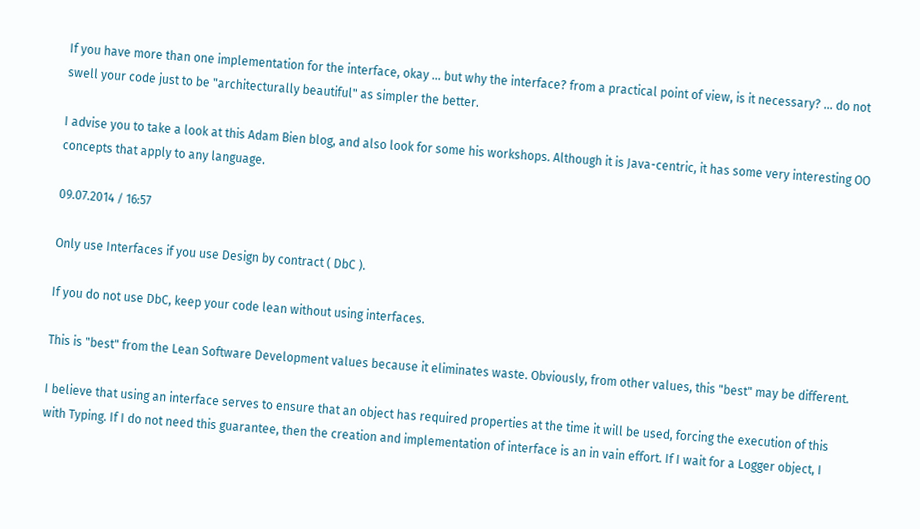If you have more than one implementation for the interface, okay ... but why the interface? from a practical point of view, is it necessary? ... do not swell your code just to be "architecturally beautiful" as simpler the better.

I advise you to take a look at this Adam Bien blog, and also look for some his workshops. Although it is Java-centric, it has some very interesting OO concepts that apply to any language.

09.07.2014 / 16:57

Only use Interfaces if you use Design by contract ( DbC ).

If you do not use DbC, keep your code lean without using interfaces.

This is "best" from the Lean Software Development values because it eliminates waste. Obviously, from other values, this "best" may be different.

I believe that using an interface serves to ensure that an object has required properties at the time it will be used, forcing the execution of this with Typing. If I do not need this guarantee, then the creation and implementation of interface is an in vain effort. If I wait for a Logger object, I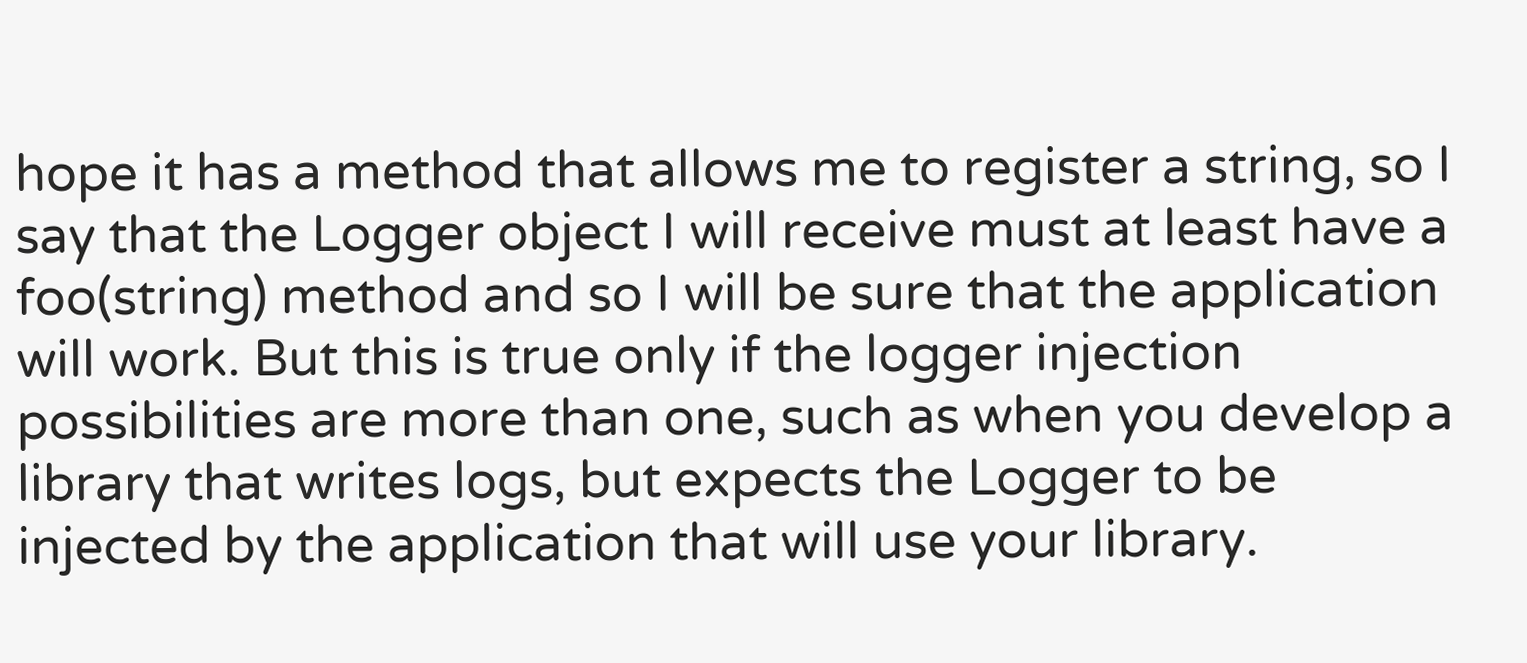hope it has a method that allows me to register a string, so I say that the Logger object I will receive must at least have a foo(string) method and so I will be sure that the application will work. But this is true only if the logger injection possibilities are more than one, such as when you develop a library that writes logs, but expects the Logger to be injected by the application that will use your library.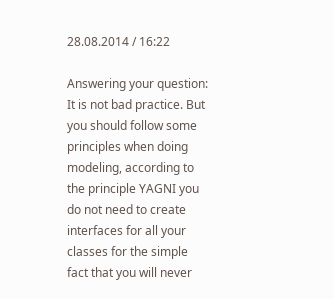28.08.2014 / 16:22

Answering your question: It is not bad practice. But you should follow some principles when doing modeling, according to the principle YAGNI you do not need to create interfaces for all your classes for the simple fact that you will never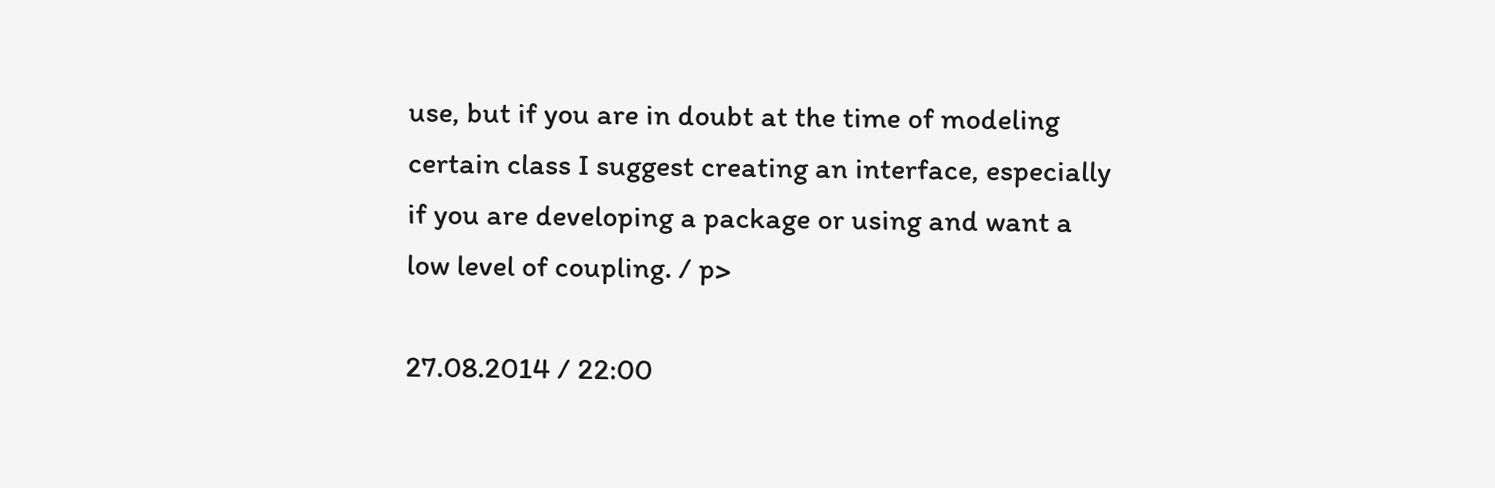use, but if you are in doubt at the time of modeling certain class I suggest creating an interface, especially if you are developing a package or using and want a low level of coupling. / p>

27.08.2014 / 22:00